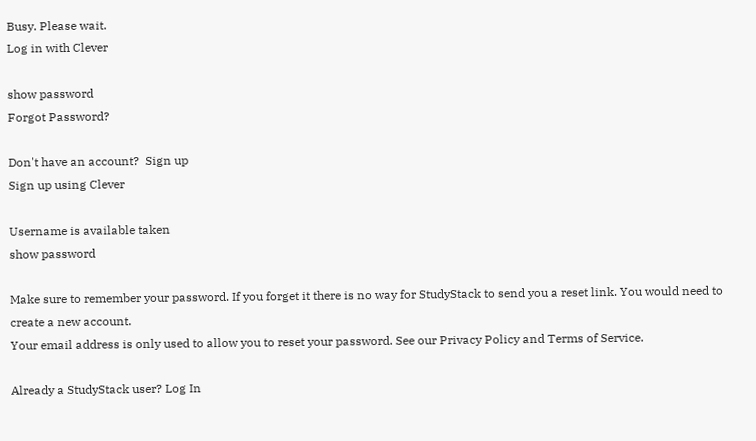Busy. Please wait.
Log in with Clever

show password
Forgot Password?

Don't have an account?  Sign up
Sign up using Clever

Username is available taken
show password

Make sure to remember your password. If you forget it there is no way for StudyStack to send you a reset link. You would need to create a new account.
Your email address is only used to allow you to reset your password. See our Privacy Policy and Terms of Service.

Already a StudyStack user? Log In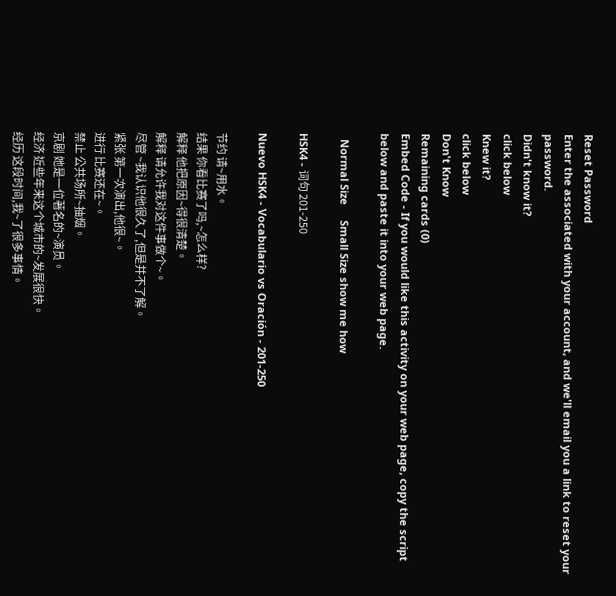Reset Password
Enter the associated with your account, and we'll email you a link to reset your password.
Didn't know it?
click below
Knew it?
click below
Don't Know
Remaining cards (0)
Embed Code - If you would like this activity on your web page, copy the script below and paste it into your web page.

  Normal Size     Small Size show me how

HSK4 - 词句 201-250

Nuevo HSK4 - Vocabulario vs Oración - 201-250

节约 请~用水。
结果 你看比赛了吗,~怎么样?
解释 他把原因~得很清楚。
解释 请允许我对这件事做个~。
尽管 ~我认识他很久了,但是并不了解。
紧张 第一次演出,他很~。
进行 比赛还在~。
禁止 公共场所~抽烟。
京剧 她是一位著名的~演员。
经济 近些年来这个城市的~发展很快。
经历 这段时间,我~了很多事情。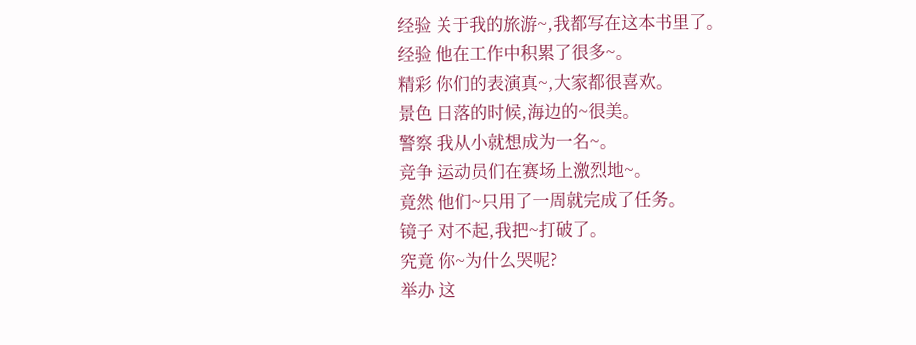经验 关于我的旅游~,我都写在这本书里了。
经验 他在工作中积累了很多~。
精彩 你们的表演真~,大家都很喜欢。
景色 日落的时候,海边的~很美。
警察 我从小就想成为一名~。
竞争 运动员们在赛场上激烈地~。
竟然 他们~只用了一周就完成了任务。
镜子 对不起,我把~打破了。
究竟 你~为什么哭呢?
举办 这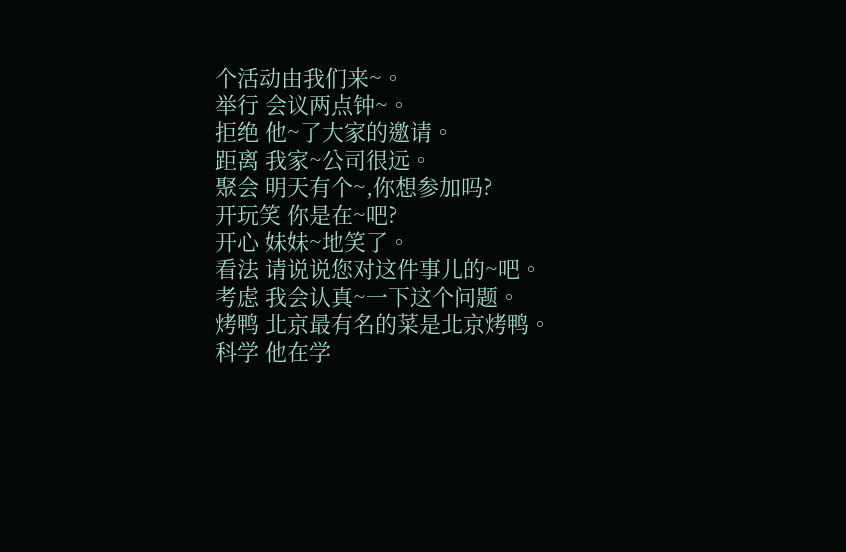个活动由我们来~。
举行 会议两点钟~。
拒绝 他~了大家的邀请。
距离 我家~公司很远。
聚会 明天有个~,你想参加吗?
开玩笑 你是在~吧?
开心 妹妹~地笑了。
看法 请说说您对这件事儿的~吧。
考虑 我会认真~一下这个问题。
烤鸭 北京最有名的菜是北京烤鸭。
科学 他在学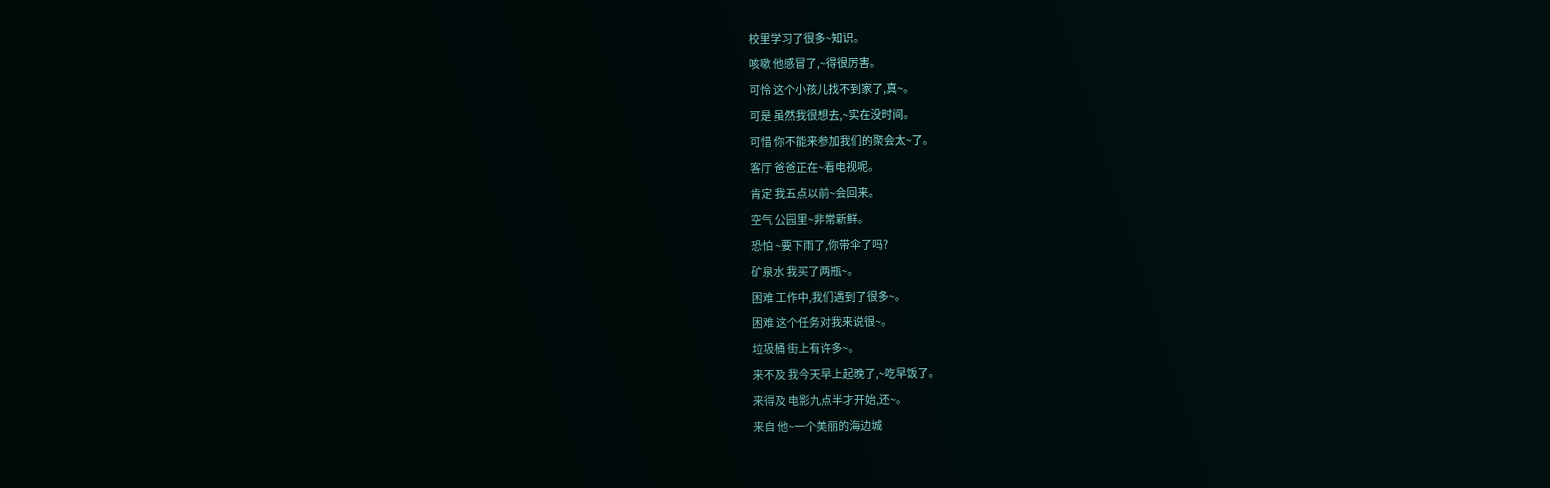校里学习了很多~知识。
咳嗽 他感冒了,~得很厉害。
可怜 这个小孩儿找不到家了,真~。
可是 虽然我很想去,~实在没时间。
可惜 你不能来参加我们的聚会太~了。
客厅 爸爸正在~看电视呢。
肯定 我五点以前~会回来。
空气 公园里~非常新鲜。
恐怕 ~要下雨了,你带伞了吗?
矿泉水 我买了两瓶~。
困难 工作中,我们遇到了很多~。
困难 这个任务对我来说很~。
垃圾桶 街上有许多~。
来不及 我今天早上起晚了,~吃早饭了。
来得及 电影九点半才开始,还~。
来自 他~一个美丽的海边城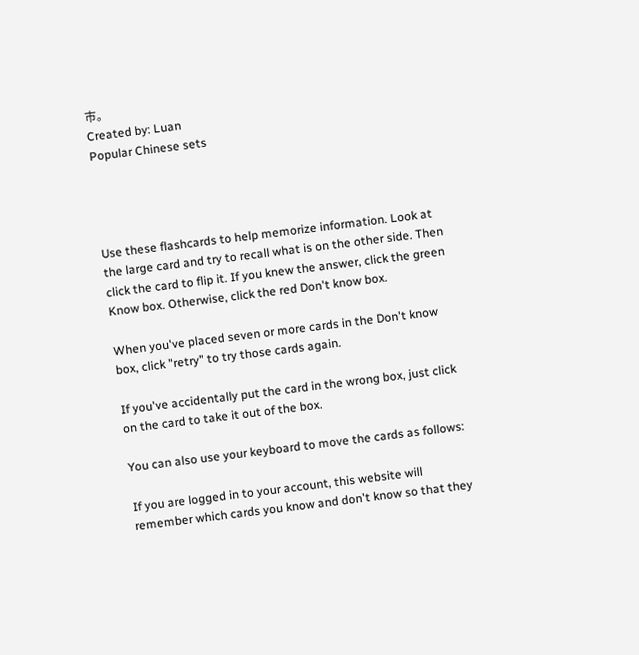市。
Created by: Luan
Popular Chinese sets




Use these flashcards to help memorize information. Look at the large card and try to recall what is on the other side. Then click the card to flip it. If you knew the answer, click the green Know box. Otherwise, click the red Don't know box.

When you've placed seven or more cards in the Don't know box, click "retry" to try those cards again.

If you've accidentally put the card in the wrong box, just click on the card to take it out of the box.

You can also use your keyboard to move the cards as follows:

If you are logged in to your account, this website will remember which cards you know and don't know so that they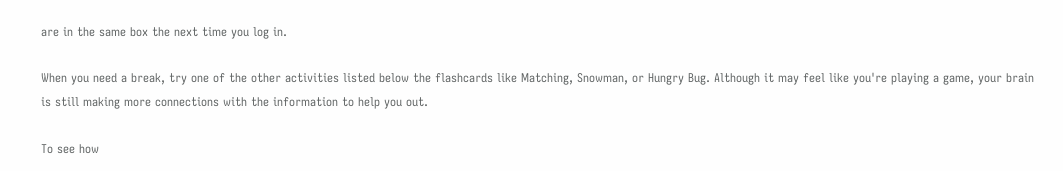are in the same box the next time you log in.

When you need a break, try one of the other activities listed below the flashcards like Matching, Snowman, or Hungry Bug. Although it may feel like you're playing a game, your brain is still making more connections with the information to help you out.

To see how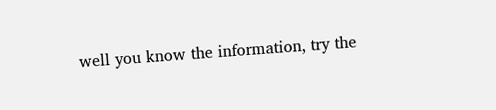well you know the information, try the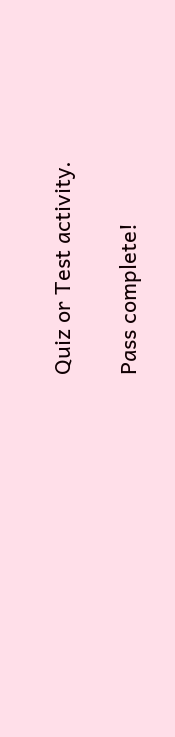Quiz or Test activity.

Pass complete!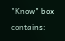"Know" box contains: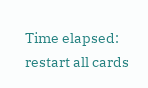Time elapsed:
restart all cards